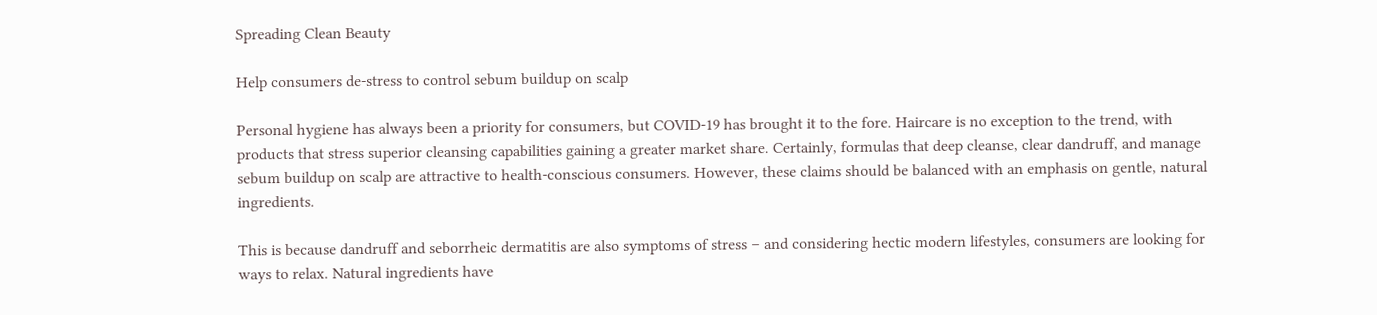Spreading Clean Beauty

Help consumers de-stress to control sebum buildup on scalp

Personal hygiene has always been a priority for consumers, but COVID-19 has brought it to the fore. Haircare is no exception to the trend, with products that stress superior cleansing capabilities gaining a greater market share. Certainly, formulas that deep cleanse, clear dandruff, and manage sebum buildup on scalp are attractive to health-conscious consumers. However, these claims should be balanced with an emphasis on gentle, natural ingredients.

This is because dandruff and seborrheic dermatitis are also symptoms of stress – and considering hectic modern lifestyles, consumers are looking for ways to relax. Natural ingredients have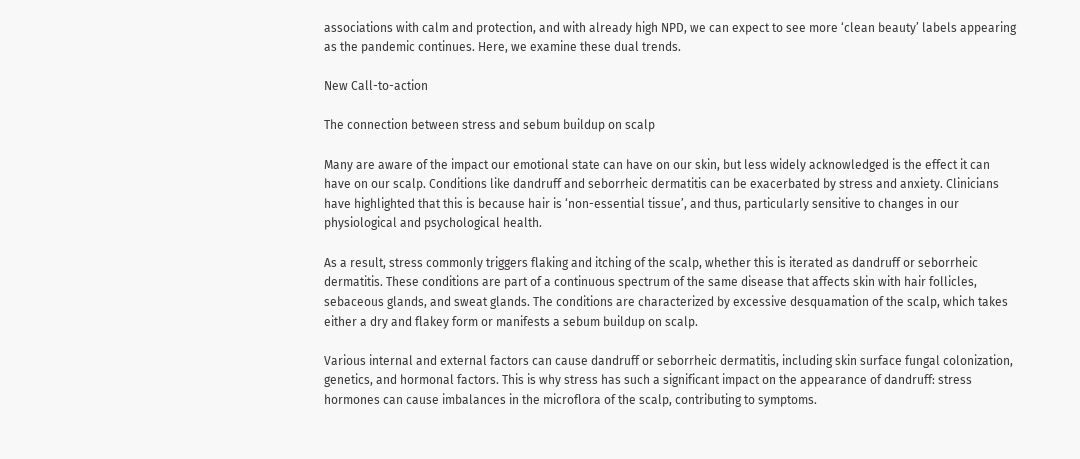associations with calm and protection, and with already high NPD, we can expect to see more ‘clean beauty’ labels appearing as the pandemic continues. Here, we examine these dual trends.

New Call-to-action

The connection between stress and sebum buildup on scalp

Many are aware of the impact our emotional state can have on our skin, but less widely acknowledged is the effect it can have on our scalp. Conditions like dandruff and seborrheic dermatitis can be exacerbated by stress and anxiety. Clinicians have highlighted that this is because hair is ‘non-essential tissue’, and thus, particularly sensitive to changes in our physiological and psychological health.

As a result, stress commonly triggers flaking and itching of the scalp, whether this is iterated as dandruff or seborrheic dermatitis. These conditions are part of a continuous spectrum of the same disease that affects skin with hair follicles, sebaceous glands, and sweat glands. The conditions are characterized by excessive desquamation of the scalp, which takes either a dry and flakey form or manifests a sebum buildup on scalp.

Various internal and external factors can cause dandruff or seborrheic dermatitis, including skin surface fungal colonization, genetics, and hormonal factors. This is why stress has such a significant impact on the appearance of dandruff: stress hormones can cause imbalances in the microflora of the scalp, contributing to symptoms.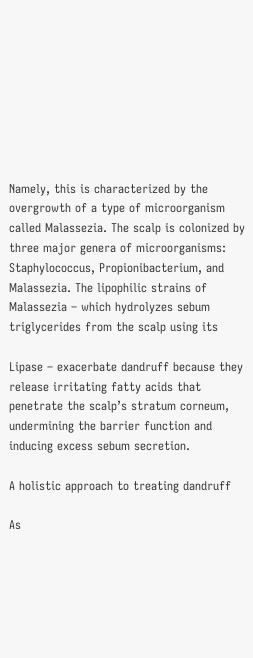Namely, this is characterized by the overgrowth of a type of microorganism called Malassezia. The scalp is colonized by three major genera of microorganisms: Staphylococcus, Propionibacterium, and Malassezia. The lipophilic strains of Malassezia – which hydrolyzes sebum triglycerides from the scalp using its

Lipase – exacerbate dandruff because they release irritating fatty acids that penetrate the scalp’s stratum corneum, undermining the barrier function and inducing excess sebum secretion.

A holistic approach to treating dandruff

As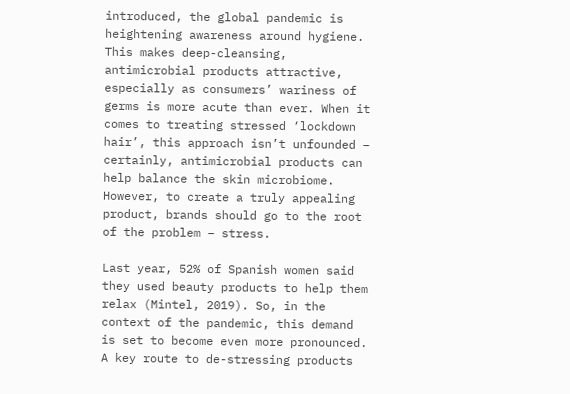introduced, the global pandemic is heightening awareness around hygiene. This makes deep-cleansing, antimicrobial products attractive, especially as consumers’ wariness of germs is more acute than ever. When it comes to treating stressed ‘lockdown hair’, this approach isn’t unfounded – certainly, antimicrobial products can help balance the skin microbiome. However, to create a truly appealing product, brands should go to the root of the problem – stress.

Last year, 52% of Spanish women said they used beauty products to help them relax (Mintel, 2019). So, in the context of the pandemic, this demand is set to become even more pronounced. A key route to de-stressing products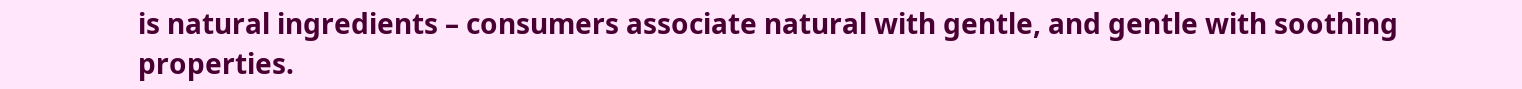is natural ingredients – consumers associate natural with gentle, and gentle with soothing properties.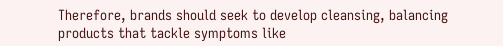Therefore, brands should seek to develop cleansing, balancing products that tackle symptoms like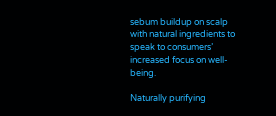sebum buildup on scalp with natural ingredients to speak to consumers’ increased focus on well-being.

Naturally purifying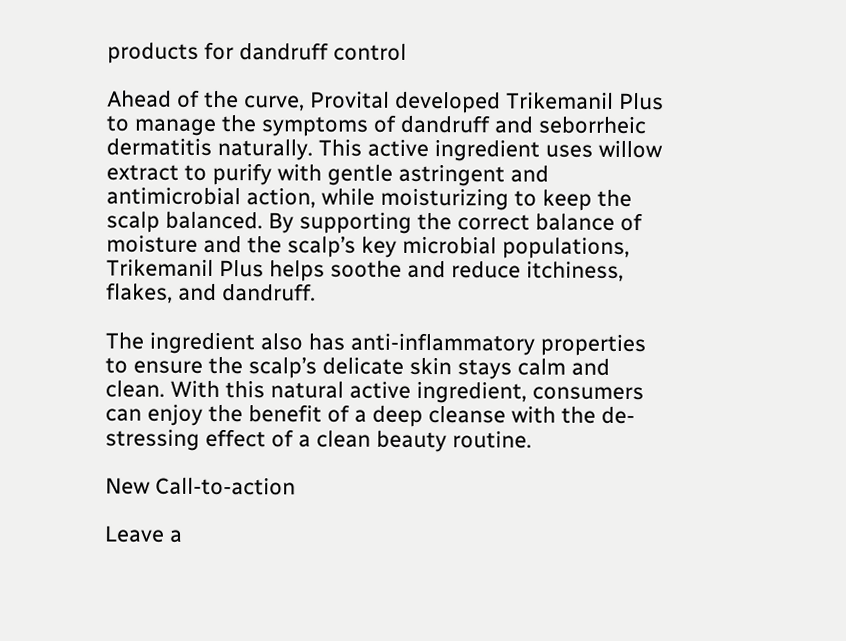products for dandruff control

Ahead of the curve, Provital developed Trikemanil Plus to manage the symptoms of dandruff and seborrheic dermatitis naturally. This active ingredient uses willow extract to purify with gentle astringent and antimicrobial action, while moisturizing to keep the scalp balanced. By supporting the correct balance of moisture and the scalp’s key microbial populations, Trikemanil Plus helps soothe and reduce itchiness, flakes, and dandruff.

The ingredient also has anti-inflammatory properties to ensure the scalp’s delicate skin stays calm and clean. With this natural active ingredient, consumers can enjoy the benefit of a deep cleanse with the de-stressing effect of a clean beauty routine.

New Call-to-action

Leave a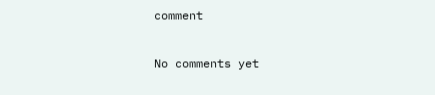comment

No comments yet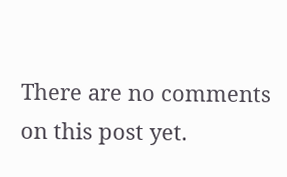There are no comments on this post yet.